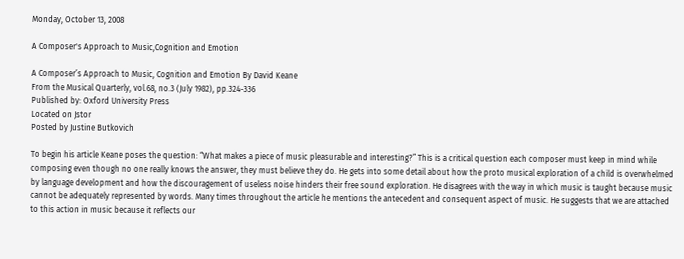Monday, October 13, 2008

A Composer's Approach to Music,Cognition and Emotion

A Composer’s Approach to Music, Cognition and Emotion By David Keane
From the Musical Quarterly, vol.68, no.3 (July 1982), pp.324-336
Published by: Oxford University Press
Located on Jstor
Posted by Justine Butkovich

To begin his article Keane poses the question: “What makes a piece of music pleasurable and interesting?” This is a critical question each composer must keep in mind while composing even though no one really knows the answer, they must believe they do. He gets into some detail about how the proto musical exploration of a child is overwhelmed by language development and how the discouragement of useless noise hinders their free sound exploration. He disagrees with the way in which music is taught because music cannot be adequately represented by words. Many times throughout the article he mentions the antecedent and consequent aspect of music. He suggests that we are attached to this action in music because it reflects our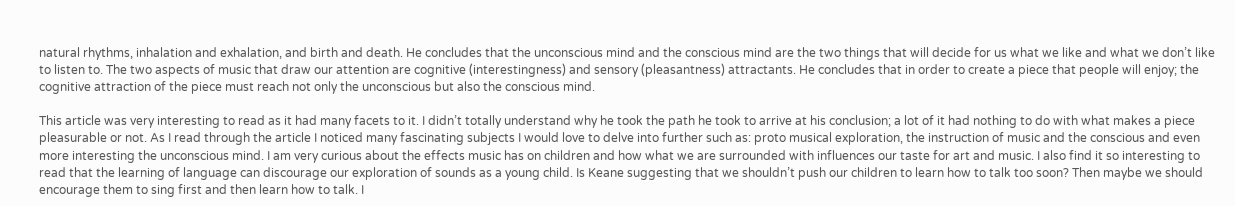natural rhythms, inhalation and exhalation, and birth and death. He concludes that the unconscious mind and the conscious mind are the two things that will decide for us what we like and what we don’t like to listen to. The two aspects of music that draw our attention are cognitive (interestingness) and sensory (pleasantness) attractants. He concludes that in order to create a piece that people will enjoy; the cognitive attraction of the piece must reach not only the unconscious but also the conscious mind.

This article was very interesting to read as it had many facets to it. I didn’t totally understand why he took the path he took to arrive at his conclusion; a lot of it had nothing to do with what makes a piece pleasurable or not. As I read through the article I noticed many fascinating subjects I would love to delve into further such as: proto musical exploration, the instruction of music and the conscious and even more interesting the unconscious mind. I am very curious about the effects music has on children and how what we are surrounded with influences our taste for art and music. I also find it so interesting to read that the learning of language can discourage our exploration of sounds as a young child. Is Keane suggesting that we shouldn’t push our children to learn how to talk too soon? Then maybe we should encourage them to sing first and then learn how to talk. I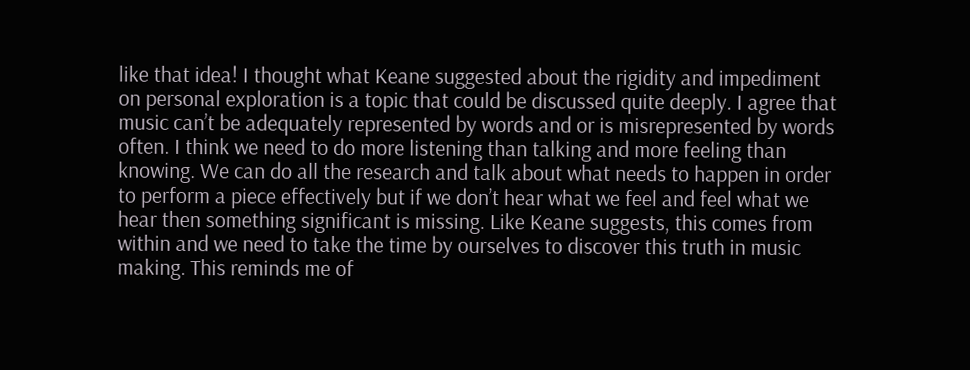like that idea! I thought what Keane suggested about the rigidity and impediment on personal exploration is a topic that could be discussed quite deeply. I agree that music can’t be adequately represented by words and or is misrepresented by words often. I think we need to do more listening than talking and more feeling than knowing. We can do all the research and talk about what needs to happen in order to perform a piece effectively but if we don’t hear what we feel and feel what we hear then something significant is missing. Like Keane suggests, this comes from within and we need to take the time by ourselves to discover this truth in music making. This reminds me of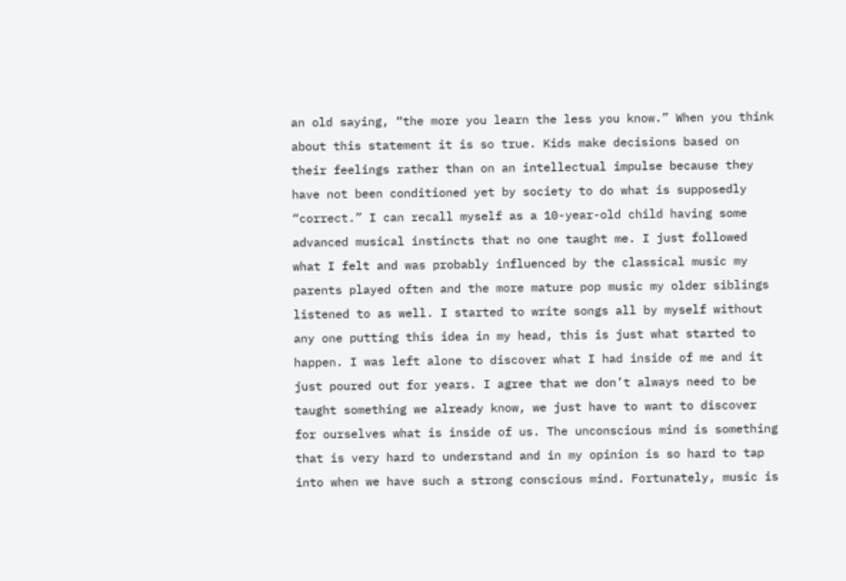an old saying, “the more you learn the less you know.” When you think about this statement it is so true. Kids make decisions based on their feelings rather than on an intellectual impulse because they have not been conditioned yet by society to do what is supposedly “correct.” I can recall myself as a 10-year-old child having some advanced musical instincts that no one taught me. I just followed what I felt and was probably influenced by the classical music my parents played often and the more mature pop music my older siblings listened to as well. I started to write songs all by myself without any one putting this idea in my head, this is just what started to happen. I was left alone to discover what I had inside of me and it just poured out for years. I agree that we don’t always need to be taught something we already know, we just have to want to discover for ourselves what is inside of us. The unconscious mind is something that is very hard to understand and in my opinion is so hard to tap into when we have such a strong conscious mind. Fortunately, music is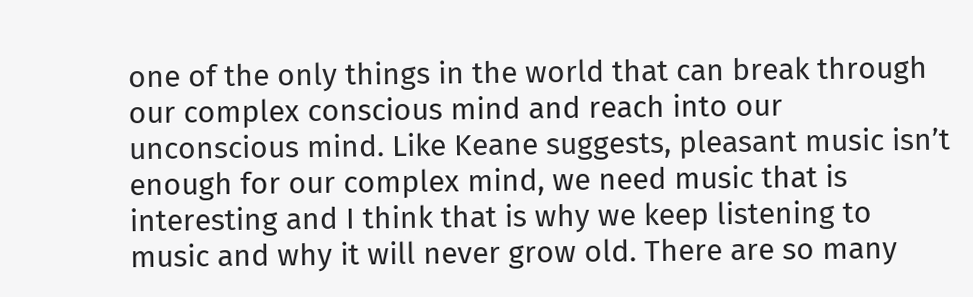one of the only things in the world that can break through our complex conscious mind and reach into our unconscious mind. Like Keane suggests, pleasant music isn’t enough for our complex mind, we need music that is interesting and I think that is why we keep listening to music and why it will never grow old. There are so many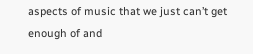aspects of music that we just can’t get enough of and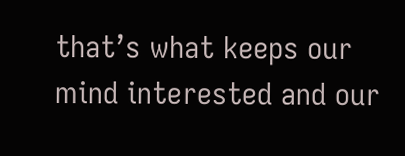that’s what keeps our mind interested and our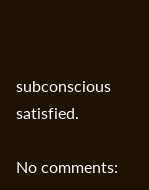subconscious satisfied.

No comments: